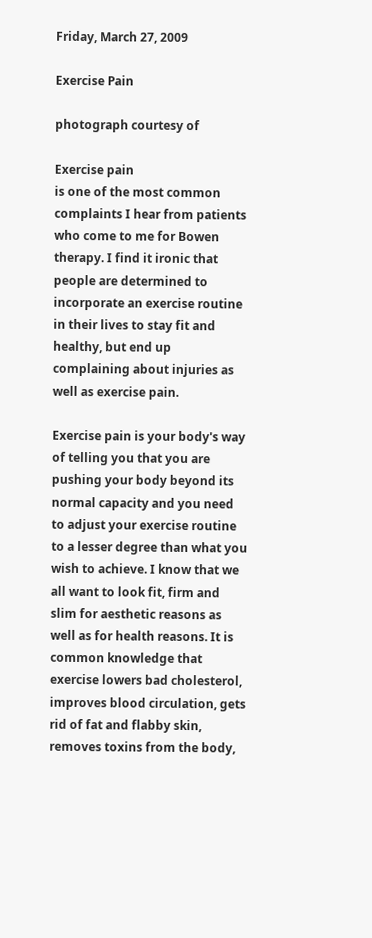Friday, March 27, 2009

Exercise Pain

photograph courtesy of

Exercise pain
is one of the most common complaints I hear from patients who come to me for Bowen therapy. I find it ironic that people are determined to incorporate an exercise routine in their lives to stay fit and healthy, but end up complaining about injuries as well as exercise pain.

Exercise pain is your body's way of telling you that you are pushing your body beyond its normal capacity and you need to adjust your exercise routine to a lesser degree than what you wish to achieve. I know that we all want to look fit, firm and slim for aesthetic reasons as well as for health reasons. It is common knowledge that exercise lowers bad cholesterol, improves blood circulation, gets rid of fat and flabby skin, removes toxins from the body,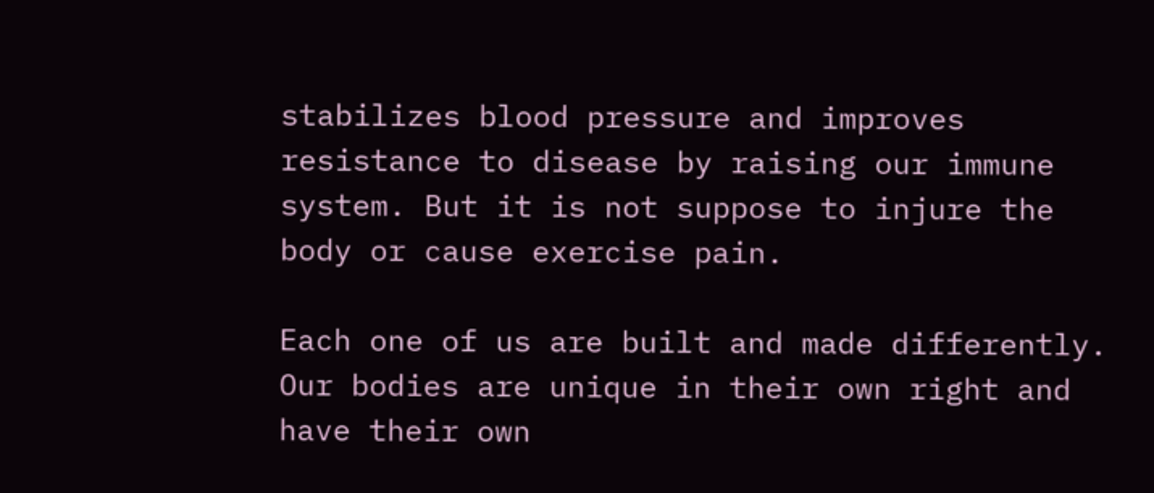stabilizes blood pressure and improves resistance to disease by raising our immune system. But it is not suppose to injure the body or cause exercise pain.

Each one of us are built and made differently. Our bodies are unique in their own right and have their own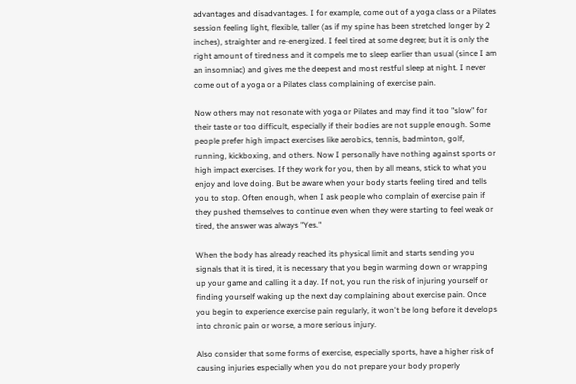advantages and disadvantages. I for example, come out of a yoga class or a Pilates session feeling light, flexible, taller (as if my spine has been stretched longer by 2 inches), straighter and re-energized. I feel tired at some degree; but it is only the right amount of tiredness and it compels me to sleep earlier than usual (since I am an insomniac) and gives me the deepest and most restful sleep at night. I never come out of a yoga or a Pilates class complaining of exercise pain.

Now others may not resonate with yoga or Pilates and may find it too "slow" for their taste or too difficult, especially if their bodies are not supple enough. Some people prefer high impact exercises like aerobics, tennis, badminton, golf, running, kickboxing, and others. Now I personally have nothing against sports or high impact exercises. If they work for you, then by all means, stick to what you enjoy and love doing. But be aware when your body starts feeling tired and tells you to stop. Often enough, when I ask people who complain of exercise pain if they pushed themselves to continue even when they were starting to feel weak or tired, the answer was always "Yes."

When the body has already reached its physical limit and starts sending you signals that it is tired, it is necessary that you begin warming down or wrapping up your game and calling it a day. If not, you run the risk of injuring yourself or finding yourself waking up the next day complaining about exercise pain. Once you begin to experience exercise pain regularly, it won't be long before it develops into chronic pain or worse, a more serious injury.

Also consider that some forms of exercise, especially sports, have a higher risk of causing injuries especially when you do not prepare your body properly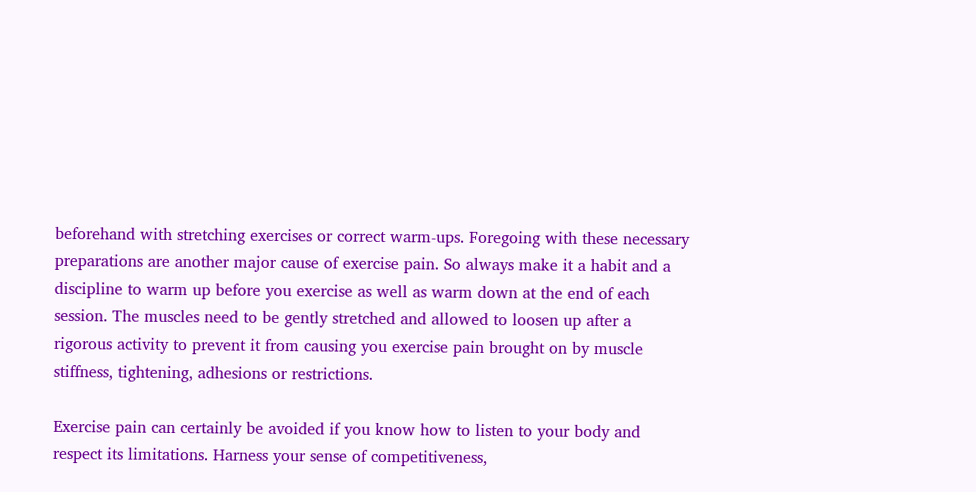beforehand with stretching exercises or correct warm-ups. Foregoing with these necessary preparations are another major cause of exercise pain. So always make it a habit and a discipline to warm up before you exercise as well as warm down at the end of each session. The muscles need to be gently stretched and allowed to loosen up after a rigorous activity to prevent it from causing you exercise pain brought on by muscle stiffness, tightening, adhesions or restrictions.

Exercise pain can certainly be avoided if you know how to listen to your body and respect its limitations. Harness your sense of competitiveness,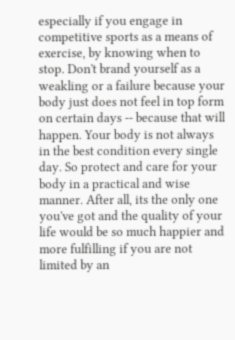especially if you engage in competitive sports as a means of exercise, by knowing when to stop. Don't brand yourself as a weakling or a failure because your body just does not feel in top form on certain days -- because that will happen. Your body is not always in the best condition every single day. So protect and care for your body in a practical and wise manner. After all, its the only one you've got and the quality of your life would be so much happier and more fulfilling if you are not limited by an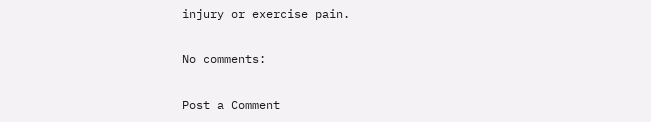injury or exercise pain.

No comments:

Post a Comment